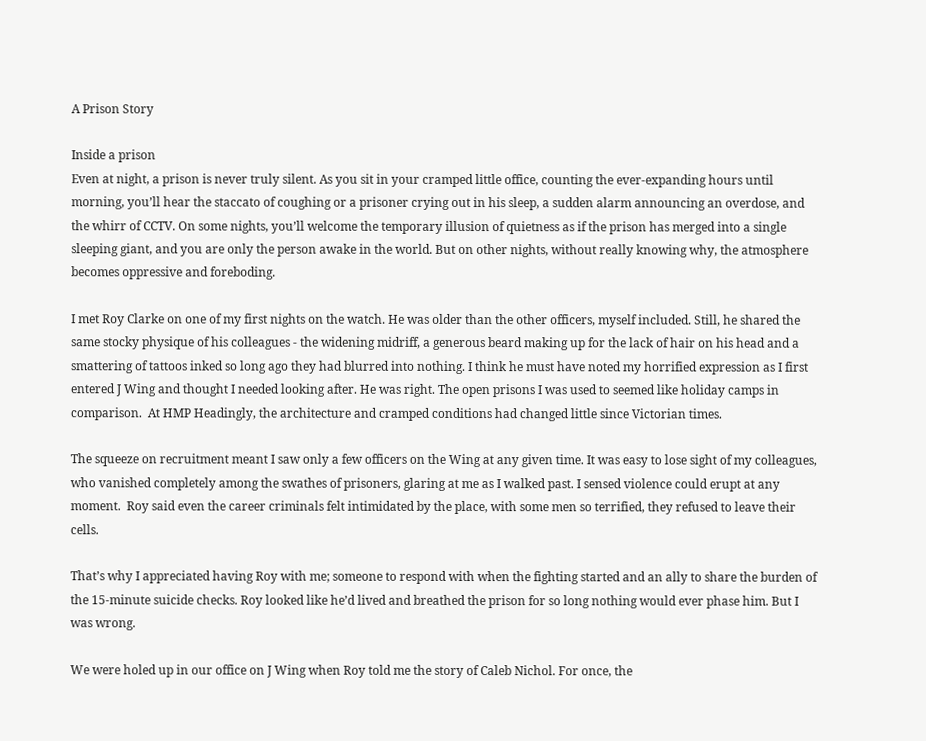A Prison Story

Inside a prison
Even at night, a prison is never truly silent. As you sit in your cramped little office, counting the ever-expanding hours until morning, you’ll hear the staccato of coughing or a prisoner crying out in his sleep, a sudden alarm announcing an overdose, and the whirr of CCTV. On some nights, you’ll welcome the temporary illusion of quietness as if the prison has merged into a single sleeping giant, and you are only the person awake in the world. But on other nights, without really knowing why, the atmosphere becomes oppressive and foreboding.

I met Roy Clarke on one of my first nights on the watch. He was older than the other officers, myself included. Still, he shared the same stocky physique of his colleagues - the widening midriff, a generous beard making up for the lack of hair on his head and a smattering of tattoos inked so long ago they had blurred into nothing. I think he must have noted my horrified expression as I first entered J Wing and thought I needed looking after. He was right. The open prisons I was used to seemed like holiday camps in comparison.  At HMP Headingly, the architecture and cramped conditions had changed little since Victorian times.

The squeeze on recruitment meant I saw only a few officers on the Wing at any given time. It was easy to lose sight of my colleagues, who vanished completely among the swathes of prisoners, glaring at me as I walked past. I sensed violence could erupt at any moment.  Roy said even the career criminals felt intimidated by the place, with some men so terrified, they refused to leave their cells.

That’s why I appreciated having Roy with me; someone to respond with when the fighting started and an ally to share the burden of the 15-minute suicide checks. Roy looked like he’d lived and breathed the prison for so long nothing would ever phase him. But I was wrong.

We were holed up in our office on J Wing when Roy told me the story of Caleb Nichol. For once, the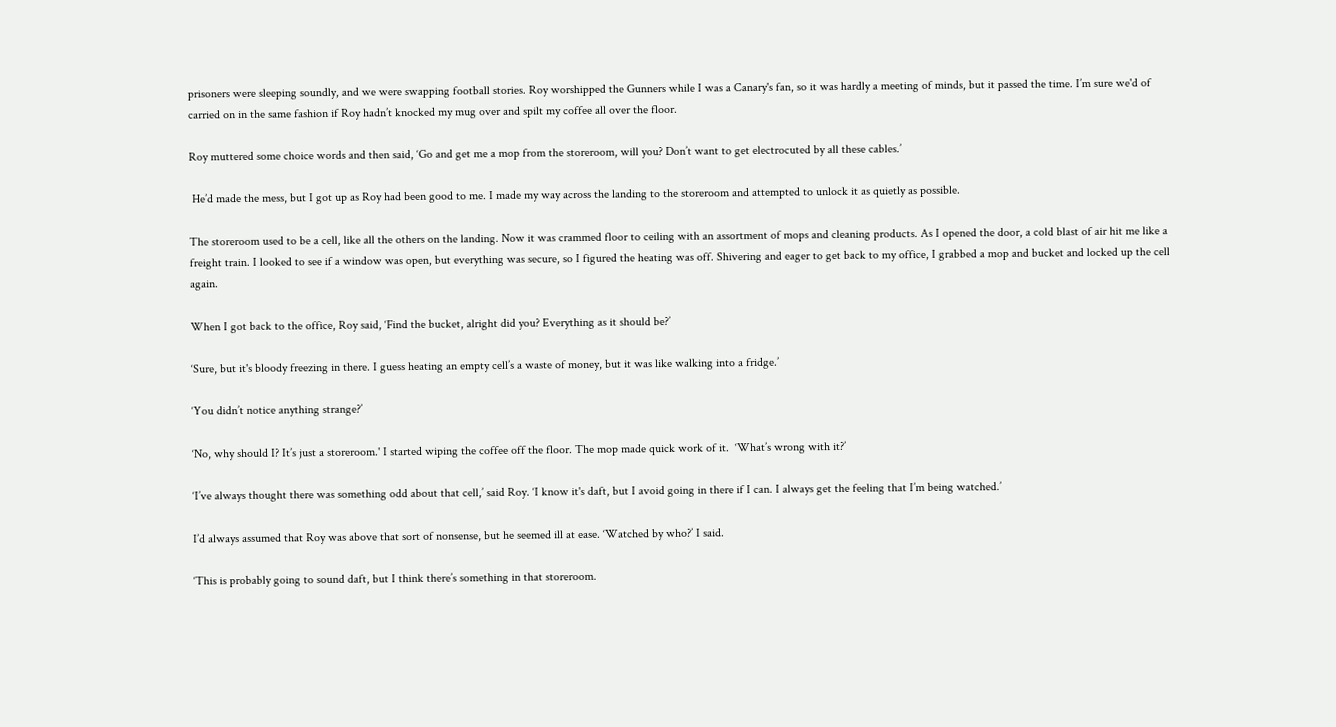prisoners were sleeping soundly, and we were swapping football stories. Roy worshipped the Gunners while I was a Canary's fan, so it was hardly a meeting of minds, but it passed the time. I’m sure we'd of carried on in the same fashion if Roy hadn’t knocked my mug over and spilt my coffee all over the floor.

Roy muttered some choice words and then said, ‘Go and get me a mop from the storeroom, will you? Don’t want to get electrocuted by all these cables.’

 He’d made the mess, but I got up as Roy had been good to me. I made my way across the landing to the storeroom and attempted to unlock it as quietly as possible.

The storeroom used to be a cell, like all the others on the landing. Now it was crammed floor to ceiling with an assortment of mops and cleaning products. As I opened the door, a cold blast of air hit me like a freight train. I looked to see if a window was open, but everything was secure, so I figured the heating was off. Shivering and eager to get back to my office, I grabbed a mop and bucket and locked up the cell again.

When I got back to the office, Roy said, ‘Find the bucket, alright did you? Everything as it should be?’

‘Sure, but it's bloody freezing in there. I guess heating an empty cell’s a waste of money, but it was like walking into a fridge.’

‘You didn’t notice anything strange?’

‘No, why should I? It’s just a storeroom.' I started wiping the coffee off the floor. The mop made quick work of it.  ‘What’s wrong with it?’

‘I’ve always thought there was something odd about that cell,’ said Roy. ‘I know it's daft, but I avoid going in there if I can. I always get the feeling that I’m being watched.’

I’d always assumed that Roy was above that sort of nonsense, but he seemed ill at ease. ‘Watched by who?’ I said.

‘This is probably going to sound daft, but I think there’s something in that storeroom.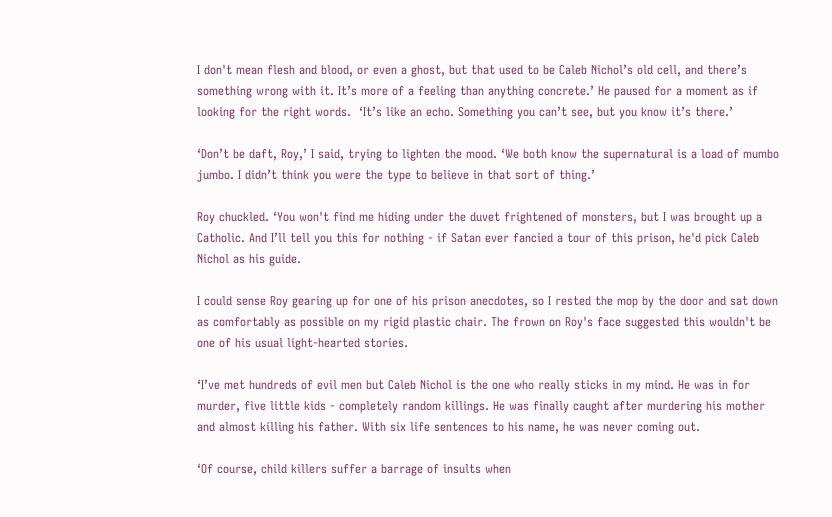I don't mean flesh and blood, or even a ghost, but that used to be Caleb Nichol’s old cell, and there’s something wrong with it. It’s more of a feeling than anything concrete.’ He paused for a moment as if looking for the right words.  ‘It’s like an echo. Something you can’t see, but you know it’s there.’

‘Don’t be daft, Roy,’ I said, trying to lighten the mood. ‘We both know the supernatural is a load of mumbo jumbo. I didn’t think you were the type to believe in that sort of thing.’

Roy chuckled. ‘You won't find me hiding under the duvet frightened of monsters, but I was brought up a Catholic. And I’ll tell you this for nothing - if Satan ever fancied a tour of this prison, he'd pick Caleb Nichol as his guide.

I could sense Roy gearing up for one of his prison anecdotes, so I rested the mop by the door and sat down as comfortably as possible on my rigid plastic chair. The frown on Roy's face suggested this wouldn't be one of his usual light-hearted stories.

‘I’ve met hundreds of evil men but Caleb Nichol is the one who really sticks in my mind. He was in for murder, five little kids - completely random killings. He was finally caught after murdering his mother and almost killing his father. With six life sentences to his name, he was never coming out.

‘Of course, child killers suffer a barrage of insults when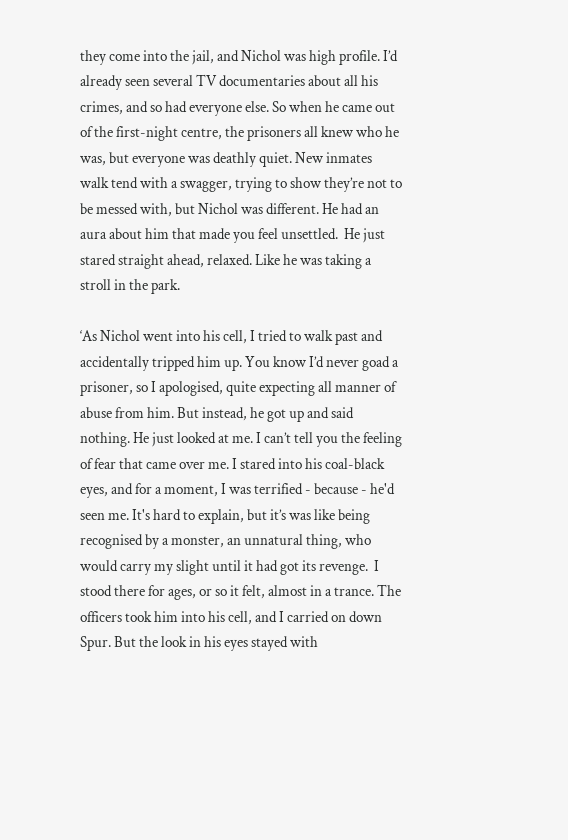they come into the jail, and Nichol was high profile. I’d already seen several TV documentaries about all his crimes, and so had everyone else. So when he came out of the first-night centre, the prisoners all knew who he was, but everyone was deathly quiet. New inmates walk tend with a swagger, trying to show they’re not to be messed with, but Nichol was different. He had an aura about him that made you feel unsettled.  He just stared straight ahead, relaxed. Like he was taking a stroll in the park.

‘As Nichol went into his cell, I tried to walk past and accidentally tripped him up. You know I’d never goad a prisoner, so I apologised, quite expecting all manner of abuse from him. But instead, he got up and said nothing. He just looked at me. I can’t tell you the feeling of fear that came over me. I stared into his coal-black eyes, and for a moment, I was terrified - because - he'd seen me. It's hard to explain, but it’s was like being recognised by a monster, an unnatural thing, who would carry my slight until it had got its revenge.  I stood there for ages, or so it felt, almost in a trance. The officers took him into his cell, and I carried on down Spur. But the look in his eyes stayed with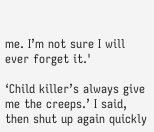me. I’m not sure I will ever forget it.'

‘Child killer’s always give me the creeps.’ I said, then shut up again quickly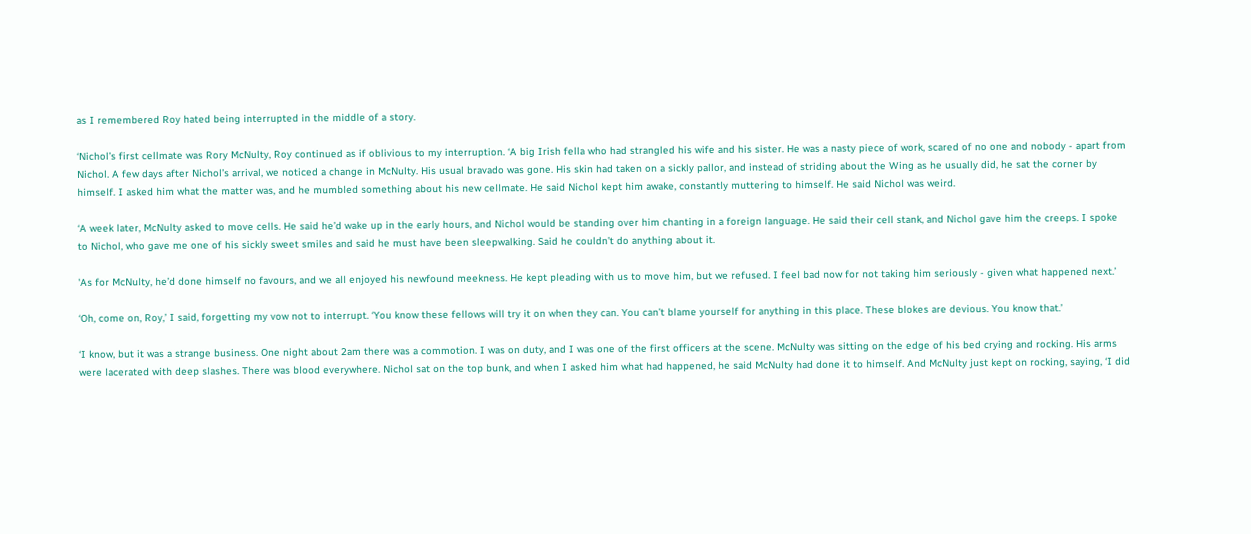as I remembered Roy hated being interrupted in the middle of a story.

‘Nichol’s first cellmate was Rory McNulty, Roy continued as if oblivious to my interruption. ‘A big Irish fella who had strangled his wife and his sister. He was a nasty piece of work, scared of no one and nobody - apart from Nichol. A few days after Nichol’s arrival, we noticed a change in McNulty. His usual bravado was gone. His skin had taken on a sickly pallor, and instead of striding about the Wing as he usually did, he sat the corner by himself. I asked him what the matter was, and he mumbled something about his new cellmate. He said Nichol kept him awake, constantly muttering to himself. He said Nichol was weird.

‘A week later, McNulty asked to move cells. He said he’d wake up in the early hours, and Nichol would be standing over him chanting in a foreign language. He said their cell stank, and Nichol gave him the creeps. I spoke to Nichol, who gave me one of his sickly sweet smiles and said he must have been sleepwalking. Said he couldn’t do anything about it.

'As for McNulty, he’d done himself no favours, and we all enjoyed his newfound meekness. He kept pleading with us to move him, but we refused. I feel bad now for not taking him seriously - given what happened next.’

‘Oh, come on, Roy,’ I said, forgetting my vow not to interrupt. ‘You know these fellows will try it on when they can. You can’t blame yourself for anything in this place. These blokes are devious. You know that.’

‘I know, but it was a strange business. One night about 2am there was a commotion. I was on duty, and I was one of the first officers at the scene. McNulty was sitting on the edge of his bed crying and rocking. His arms were lacerated with deep slashes. There was blood everywhere. Nichol sat on the top bunk, and when I asked him what had happened, he said McNulty had done it to himself. And McNulty just kept on rocking, saying, ‘I did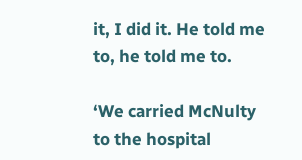it, I did it. He told me to, he told me to.

‘We carried McNulty to the hospital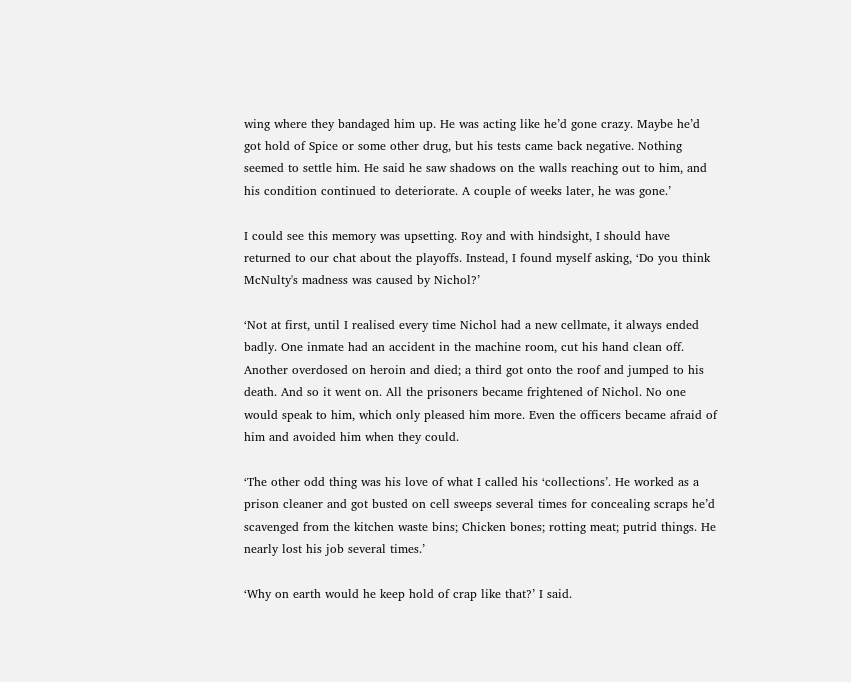wing where they bandaged him up. He was acting like he’d gone crazy. Maybe he’d got hold of Spice or some other drug, but his tests came back negative. Nothing seemed to settle him. He said he saw shadows on the walls reaching out to him, and his condition continued to deteriorate. A couple of weeks later, he was gone.’

I could see this memory was upsetting. Roy and with hindsight, I should have returned to our chat about the playoffs. Instead, I found myself asking, ‘Do you think McNulty's madness was caused by Nichol?’

‘Not at first, until I realised every time Nichol had a new cellmate, it always ended badly. One inmate had an accident in the machine room, cut his hand clean off. Another overdosed on heroin and died; a third got onto the roof and jumped to his death. And so it went on. All the prisoners became frightened of Nichol. No one would speak to him, which only pleased him more. Even the officers became afraid of him and avoided him when they could.

‘The other odd thing was his love of what I called his ‘collections’. He worked as a prison cleaner and got busted on cell sweeps several times for concealing scraps he’d scavenged from the kitchen waste bins; Chicken bones; rotting meat; putrid things. He nearly lost his job several times.’

‘Why on earth would he keep hold of crap like that?’ I said.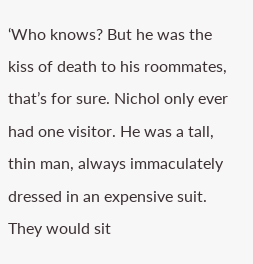‘Who knows? But he was the kiss of death to his roommates, that’s for sure. Nichol only ever had one visitor. He was a tall, thin man, always immaculately dressed in an expensive suit. They would sit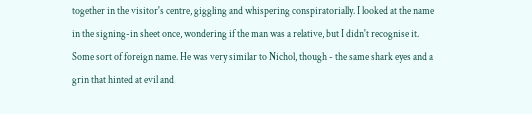together in the visitor's centre, giggling and whispering conspiratorially. I looked at the name in the signing-in sheet once, wondering if the man was a relative, but I didn't recognise it. Some sort of foreign name. He was very similar to Nichol, though - the same shark eyes and a grin that hinted at evil and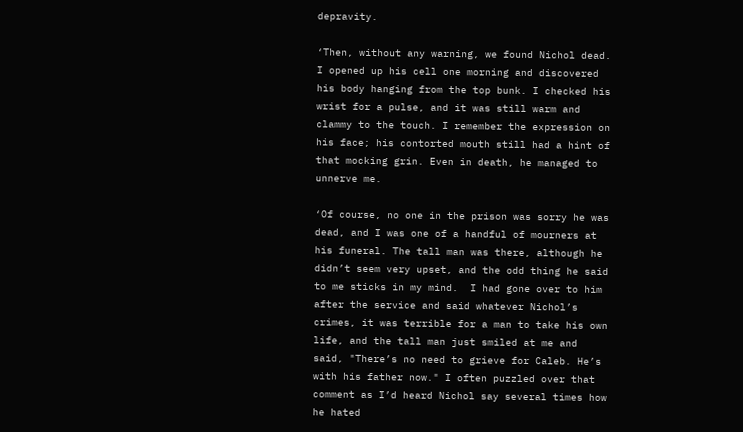depravity.

‘Then, without any warning, we found Nichol dead. I opened up his cell one morning and discovered his body hanging from the top bunk. I checked his wrist for a pulse, and it was still warm and clammy to the touch. I remember the expression on his face; his contorted mouth still had a hint of that mocking grin. Even in death, he managed to unnerve me.

‘Of course, no one in the prison was sorry he was dead, and I was one of a handful of mourners at his funeral. The tall man was there, although he didn’t seem very upset, and the odd thing he said to me sticks in my mind.  I had gone over to him after the service and said whatever Nichol’s crimes, it was terrible for a man to take his own life, and the tall man just smiled at me and said, "There’s no need to grieve for Caleb. He’s with his father now." I often puzzled over that comment as I’d heard Nichol say several times how he hated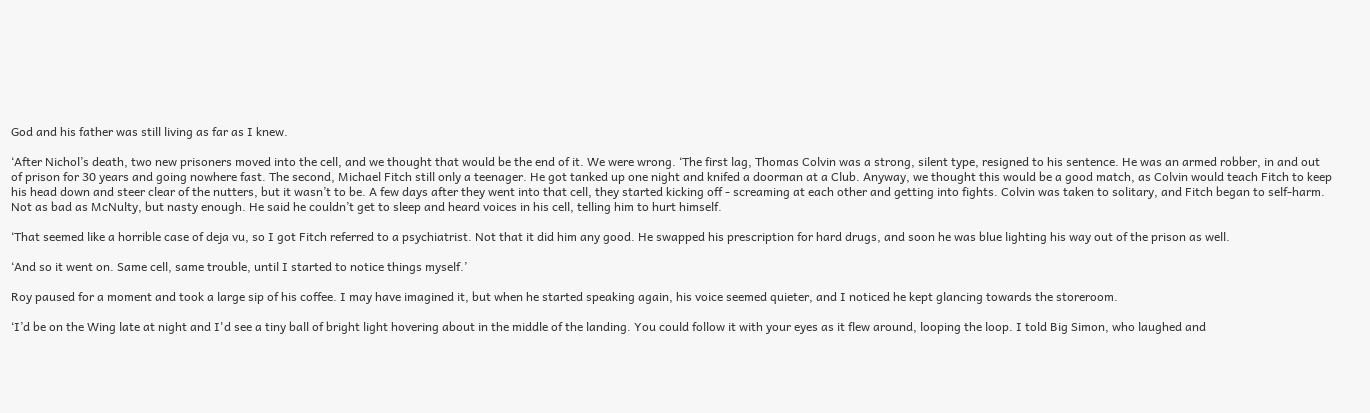God and his father was still living as far as I knew.

‘After Nichol’s death, two new prisoners moved into the cell, and we thought that would be the end of it. We were wrong. ‘The first lag, Thomas Colvin was a strong, silent type, resigned to his sentence. He was an armed robber, in and out of prison for 30 years and going nowhere fast. The second, Michael Fitch still only a teenager. He got tanked up one night and knifed a doorman at a Club. Anyway, we thought this would be a good match, as Colvin would teach Fitch to keep his head down and steer clear of the nutters, but it wasn’t to be. A few days after they went into that cell, they started kicking off - screaming at each other and getting into fights. Colvin was taken to solitary, and Fitch began to self-harm. Not as bad as McNulty, but nasty enough. He said he couldn’t get to sleep and heard voices in his cell, telling him to hurt himself.

‘That seemed like a horrible case of deja vu, so I got Fitch referred to a psychiatrist. Not that it did him any good. He swapped his prescription for hard drugs, and soon he was blue lighting his way out of the prison as well.

‘And so it went on. Same cell, same trouble, until I started to notice things myself.’

Roy paused for a moment and took a large sip of his coffee. I may have imagined it, but when he started speaking again, his voice seemed quieter, and I noticed he kept glancing towards the storeroom.

‘I’d be on the Wing late at night and I'd see a tiny ball of bright light hovering about in the middle of the landing. You could follow it with your eyes as it flew around, looping the loop. I told Big Simon, who laughed and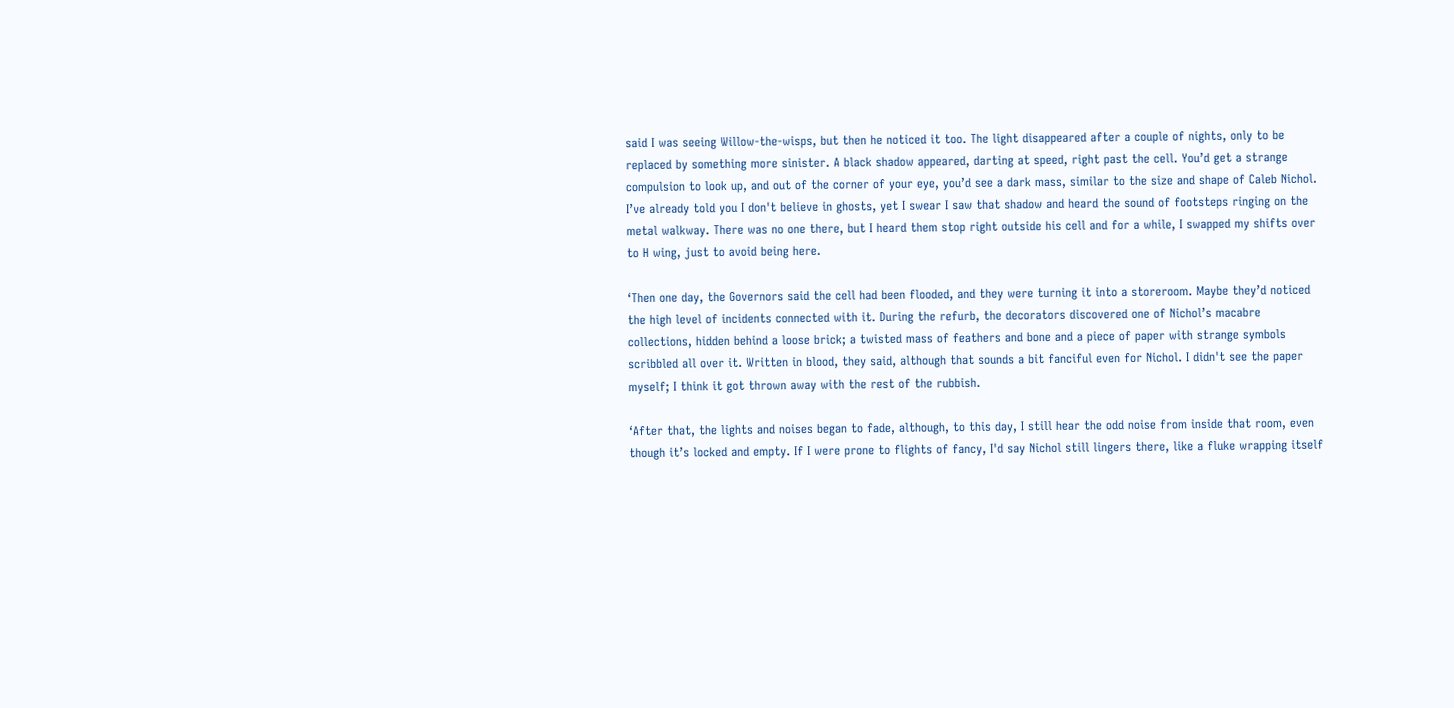said I was seeing Willow-the-wisps, but then he noticed it too. The light disappeared after a couple of nights, only to be replaced by something more sinister. A black shadow appeared, darting at speed, right past the cell. You’d get a strange compulsion to look up, and out of the corner of your eye, you’d see a dark mass, similar to the size and shape of Caleb Nichol.  I’ve already told you I don't believe in ghosts, yet I swear I saw that shadow and heard the sound of footsteps ringing on the metal walkway. There was no one there, but I heard them stop right outside his cell and for a while, I swapped my shifts over to H wing, just to avoid being here.

‘Then one day, the Governors said the cell had been flooded, and they were turning it into a storeroom. Maybe they’d noticed the high level of incidents connected with it. During the refurb, the decorators discovered one of Nichol’s macabre collections, hidden behind a loose brick; a twisted mass of feathers and bone and a piece of paper with strange symbols scribbled all over it. Written in blood, they said, although that sounds a bit fanciful even for Nichol. I didn't see the paper myself; I think it got thrown away with the rest of the rubbish.

‘After that, the lights and noises began to fade, although, to this day, I still hear the odd noise from inside that room, even though it’s locked and empty. If I were prone to flights of fancy, I'd say Nichol still lingers there, like a fluke wrapping itself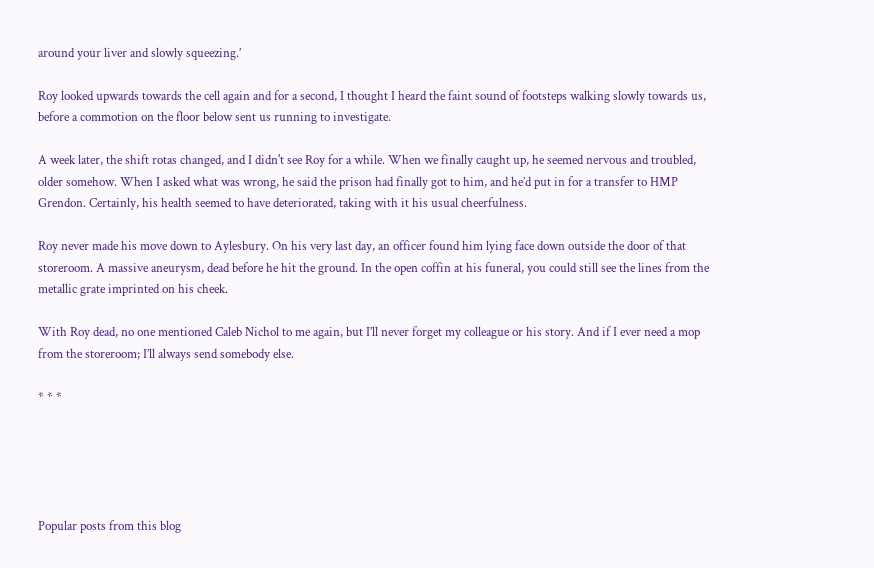around your liver and slowly squeezing.’

Roy looked upwards towards the cell again and for a second, I thought I heard the faint sound of footsteps walking slowly towards us, before a commotion on the floor below sent us running to investigate.

A week later, the shift rotas changed, and I didn't see Roy for a while. When we finally caught up, he seemed nervous and troubled, older somehow. When I asked what was wrong, he said the prison had finally got to him, and he’d put in for a transfer to HMP Grendon. Certainly, his health seemed to have deteriorated, taking with it his usual cheerfulness.

Roy never made his move down to Aylesbury. On his very last day, an officer found him lying face down outside the door of that storeroom. A massive aneurysm, dead before he hit the ground. In the open coffin at his funeral, you could still see the lines from the metallic grate imprinted on his cheek.

With Roy dead, no one mentioned Caleb Nichol to me again, but I’ll never forget my colleague or his story. And if I ever need a mop from the storeroom; I’ll always send somebody else.

* * *





Popular posts from this blog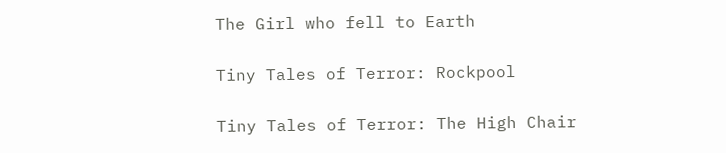The Girl who fell to Earth

Tiny Tales of Terror: Rockpool

Tiny Tales of Terror: The High Chair